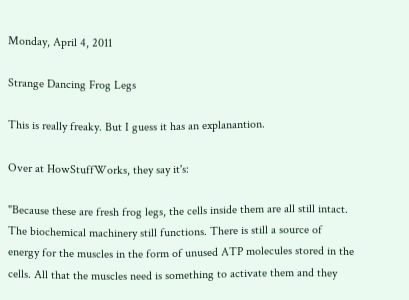Monday, April 4, 2011

Strange Dancing Frog Legs

This is really freaky. But I guess it has an explanantion.

Over at HowStuffWorks, they say it's:

"Because these are fresh frog legs, the cells inside them are all still intact. The biochemical machinery still functions. There is still a source of energy for the muscles in the form of unused ATP molecules stored in the cells. All that the muscles need is something to activate them and they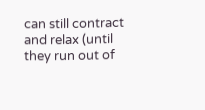can still contract and relax (until they run out of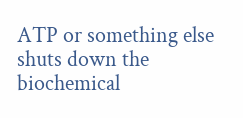ATP or something else shuts down the biochemical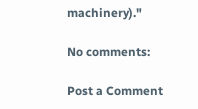machinery)."

No comments:

Post a Comment